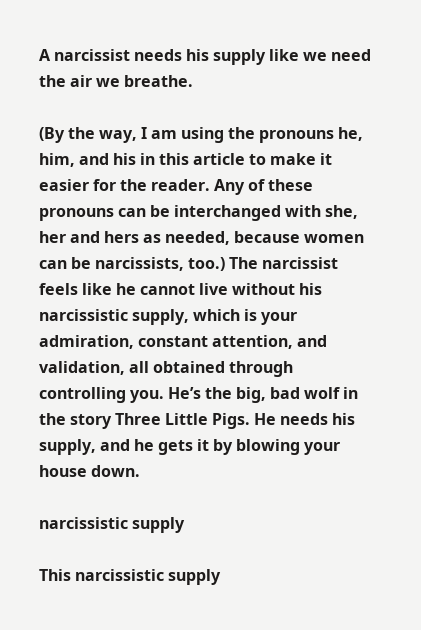A narcissist needs his supply like we need the air we breathe.

(By the way, I am using the pronouns he, him, and his in this article to make it easier for the reader. Any of these pronouns can be interchanged with she, her and hers as needed, because women can be narcissists, too.) The narcissist feels like he cannot live without his narcissistic supply, which is your admiration, constant attention, and validation, all obtained through controlling you. He’s the big, bad wolf in the story Three Little Pigs. He needs his supply, and he gets it by blowing your house down.

narcissistic supply

This narcissistic supply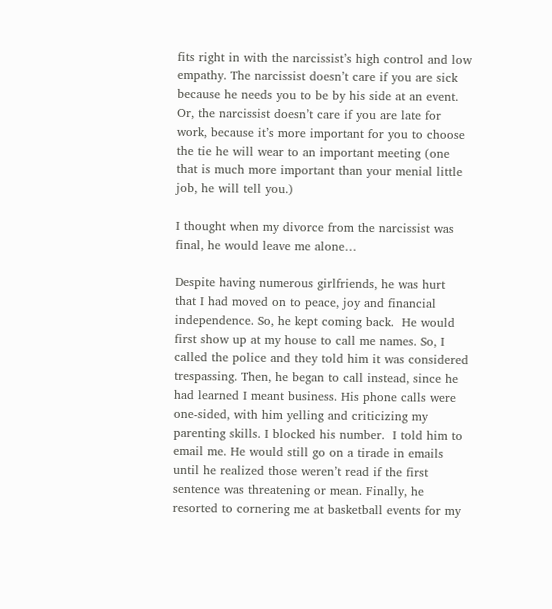fits right in with the narcissist’s high control and low empathy. The narcissist doesn’t care if you are sick because he needs you to be by his side at an event. Or, the narcissist doesn’t care if you are late for work, because it’s more important for you to choose the tie he will wear to an important meeting (one that is much more important than your menial little job, he will tell you.)

I thought when my divorce from the narcissist was final, he would leave me alone…

Despite having numerous girlfriends, he was hurt that I had moved on to peace, joy and financial independence. So, he kept coming back.  He would first show up at my house to call me names. So, I called the police and they told him it was considered trespassing. Then, he began to call instead, since he had learned I meant business. His phone calls were one-sided, with him yelling and criticizing my parenting skills. I blocked his number.  I told him to email me. He would still go on a tirade in emails until he realized those weren’t read if the first sentence was threatening or mean. Finally, he resorted to cornering me at basketball events for my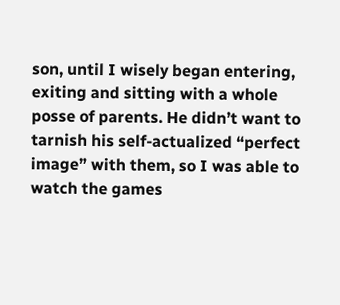son, until I wisely began entering, exiting and sitting with a whole posse of parents. He didn’t want to tarnish his self-actualized “perfect image” with them, so I was able to watch the games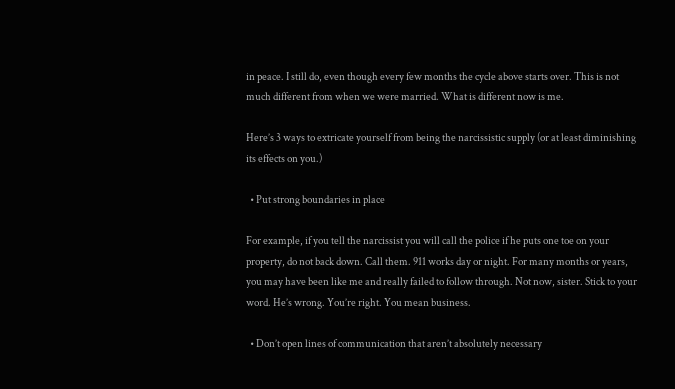in peace. I still do, even though every few months the cycle above starts over. This is not much different from when we were married. What is different now is me.

Here’s 3 ways to extricate yourself from being the narcissistic supply (or at least diminishing its effects on you.)

  • Put strong boundaries in place

For example, if you tell the narcissist you will call the police if he puts one toe on your property, do not back down. Call them. 911 works day or night. For many months or years, you may have been like me and really failed to follow through. Not now, sister. Stick to your word. He’s wrong. You’re right. You mean business.

  • Don’t open lines of communication that aren’t absolutely necessary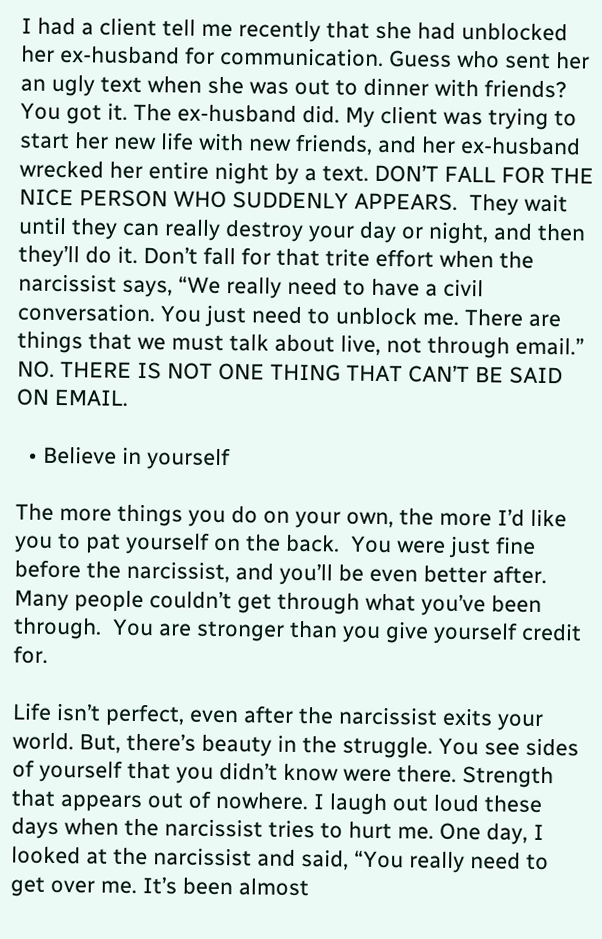I had a client tell me recently that she had unblocked her ex-husband for communication. Guess who sent her an ugly text when she was out to dinner with friends? You got it. The ex-husband did. My client was trying to start her new life with new friends, and her ex-husband wrecked her entire night by a text. DON’T FALL FOR THE NICE PERSON WHO SUDDENLY APPEARS.  They wait until they can really destroy your day or night, and then they’ll do it. Don’t fall for that trite effort when the narcissist says, “We really need to have a civil conversation. You just need to unblock me. There are things that we must talk about live, not through email.”  NO. THERE IS NOT ONE THING THAT CAN’T BE SAID ON EMAIL.

  • Believe in yourself

The more things you do on your own, the more I’d like you to pat yourself on the back.  You were just fine before the narcissist, and you’ll be even better after.  Many people couldn’t get through what you’ve been through.  You are stronger than you give yourself credit for.

Life isn’t perfect, even after the narcissist exits your world. But, there’s beauty in the struggle. You see sides of yourself that you didn’t know were there. Strength that appears out of nowhere. I laugh out loud these days when the narcissist tries to hurt me. One day, I looked at the narcissist and said, “You really need to get over me. It’s been almost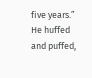five years.” He huffed and puffed,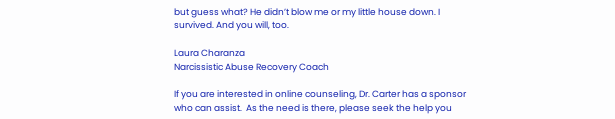but guess what? He didn’t blow me or my little house down. I survived. And you will, too.

Laura Charanza
Narcissistic Abuse Recovery Coach

If you are interested in online counseling, Dr. Carter has a sponsor who can assist.  As the need is there, please seek the help you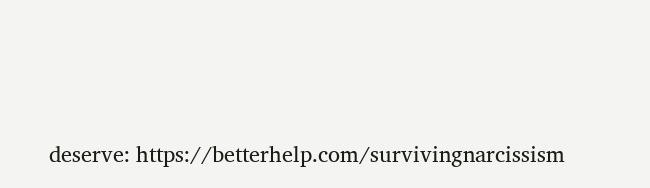deserve: https://betterhelp.com/survivingnarcissism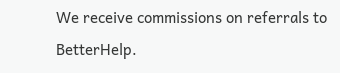We receive commissions on referrals to BetterHelp.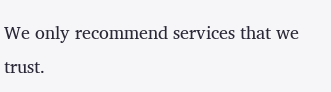We only recommend services that we trust.